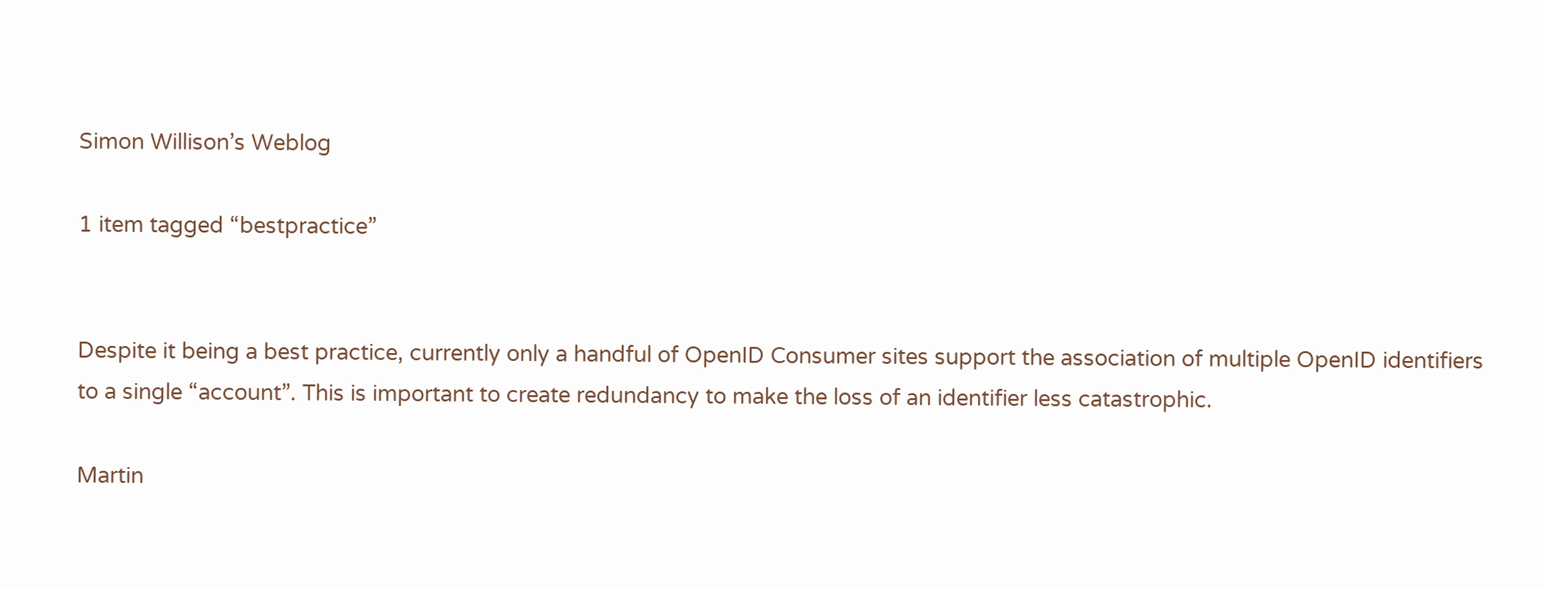Simon Willison’s Weblog

1 item tagged “bestpractice”


Despite it being a best practice, currently only a handful of OpenID Consumer sites support the association of multiple OpenID identifiers to a single “account”. This is important to create redundancy to make the loss of an identifier less catastrophic.

Martin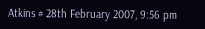Atkins # 28th February 2007, 9:56 pm